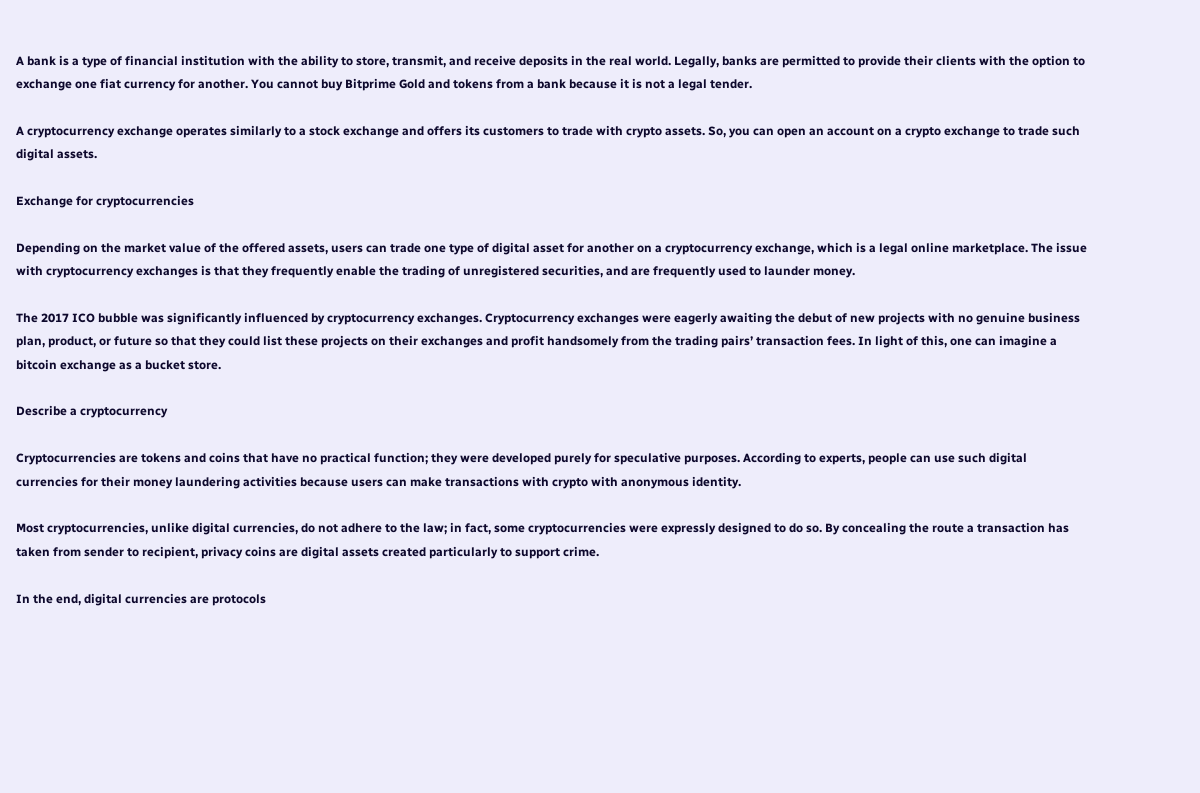A bank is a type of financial institution with the ability to store, transmit, and receive deposits in the real world. Legally, banks are permitted to provide their clients with the option to exchange one fiat currency for another. You cannot buy Bitprime Gold and tokens from a bank because it is not a legal tender.

A cryptocurrency exchange operates similarly to a stock exchange and offers its customers to trade with crypto assets. So, you can open an account on a crypto exchange to trade such digital assets.

Exchange for cryptocurrencies

Depending on the market value of the offered assets, users can trade one type of digital asset for another on a cryptocurrency exchange, which is a legal online marketplace. The issue with cryptocurrency exchanges is that they frequently enable the trading of unregistered securities, and are frequently used to launder money.

The 2017 ICO bubble was significantly influenced by cryptocurrency exchanges. Cryptocurrency exchanges were eagerly awaiting the debut of new projects with no genuine business plan, product, or future so that they could list these projects on their exchanges and profit handsomely from the trading pairs’ transaction fees. In light of this, one can imagine a bitcoin exchange as a bucket store.

Describe a cryptocurrency

Cryptocurrencies are tokens and coins that have no practical function; they were developed purely for speculative purposes. According to experts, people can use such digital currencies for their money laundering activities because users can make transactions with crypto with anonymous identity.

Most cryptocurrencies, unlike digital currencies, do not adhere to the law; in fact, some cryptocurrencies were expressly designed to do so. By concealing the route a transaction has taken from sender to recipient, privacy coins are digital assets created particularly to support crime.

In the end, digital currencies are protocols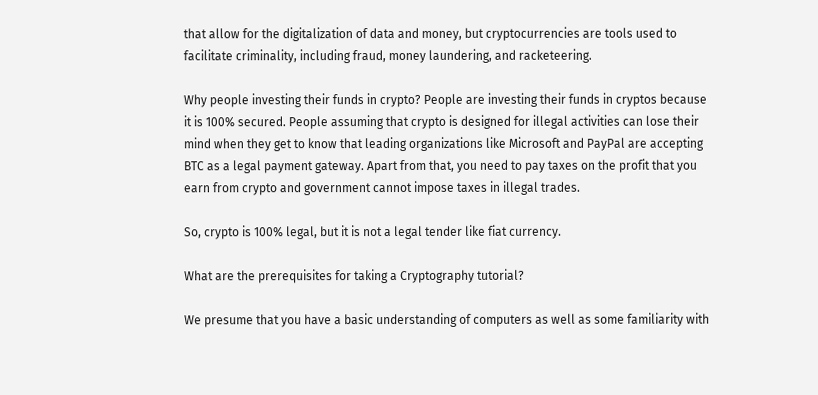that allow for the digitalization of data and money, but cryptocurrencies are tools used to facilitate criminality, including fraud, money laundering, and racketeering.

Why people investing their funds in crypto? People are investing their funds in cryptos because it is 100% secured. People assuming that crypto is designed for illegal activities can lose their mind when they get to know that leading organizations like Microsoft and PayPal are accepting BTC as a legal payment gateway. Apart from that, you need to pay taxes on the profit that you earn from crypto and government cannot impose taxes in illegal trades.

So, crypto is 100% legal, but it is not a legal tender like fiat currency.

What are the prerequisites for taking a Cryptography tutorial?

We presume that you have a basic understanding of computers as well as some familiarity with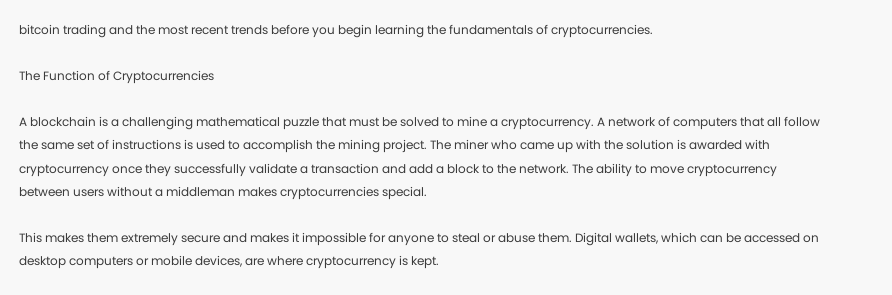bitcoin trading and the most recent trends before you begin learning the fundamentals of cryptocurrencies.

The Function of Cryptocurrencies

A blockchain is a challenging mathematical puzzle that must be solved to mine a cryptocurrency. A network of computers that all follow the same set of instructions is used to accomplish the mining project. The miner who came up with the solution is awarded with cryptocurrency once they successfully validate a transaction and add a block to the network. The ability to move cryptocurrency between users without a middleman makes cryptocurrencies special.

This makes them extremely secure and makes it impossible for anyone to steal or abuse them. Digital wallets, which can be accessed on desktop computers or mobile devices, are where cryptocurrency is kept.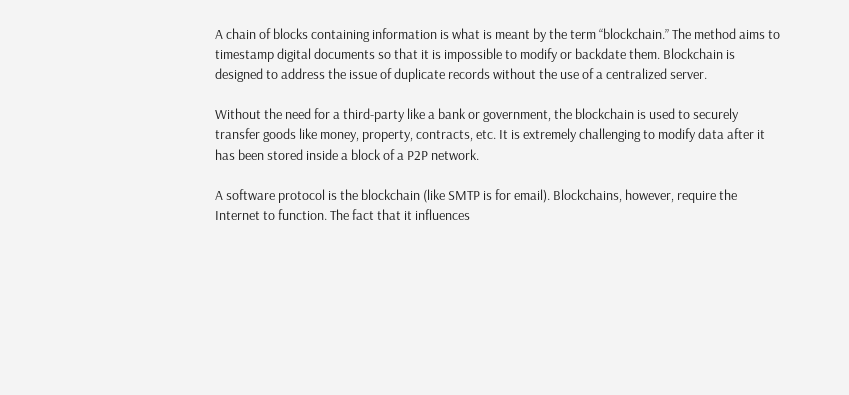A chain of blocks containing information is what is meant by the term “blockchain.” The method aims to timestamp digital documents so that it is impossible to modify or backdate them. Blockchain is designed to address the issue of duplicate records without the use of a centralized server.

Without the need for a third-party like a bank or government, the blockchain is used to securely transfer goods like money, property, contracts, etc. It is extremely challenging to modify data after it has been stored inside a block of a P2P network.

A software protocol is the blockchain (like SMTP is for email). Blockchains, however, require the Internet to function. The fact that it influences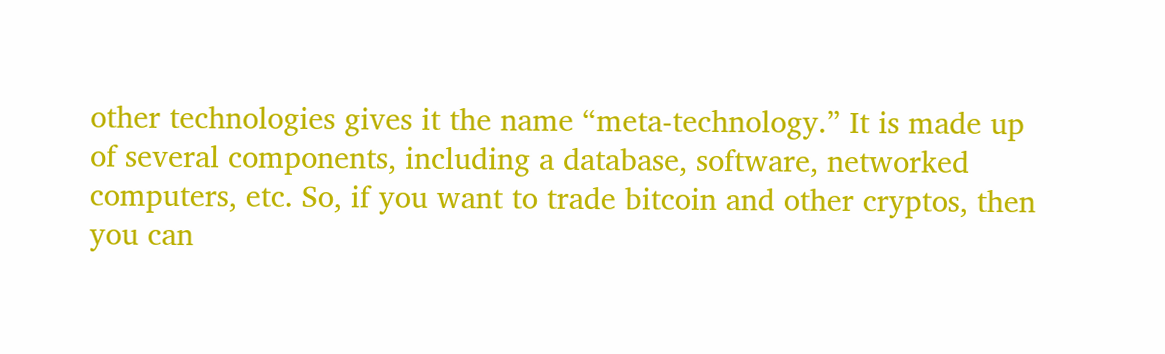other technologies gives it the name “meta-technology.” It is made up of several components, including a database, software, networked computers, etc. So, if you want to trade bitcoin and other cryptos, then you can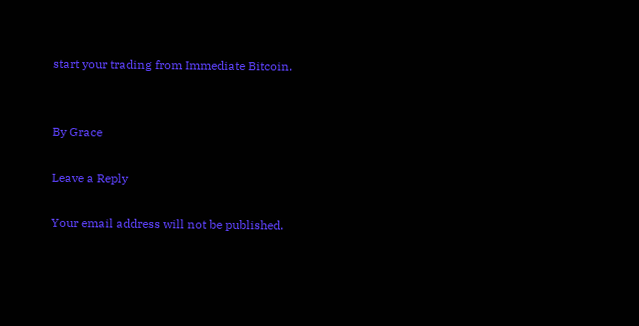start your trading from Immediate Bitcoin.


By Grace

Leave a Reply

Your email address will not be published.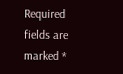Required fields are marked *